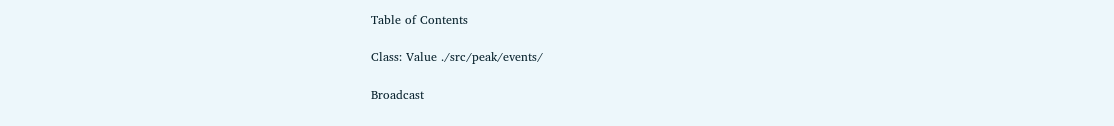Table of Contents

Class: Value ./src/peak/events/

Broadcast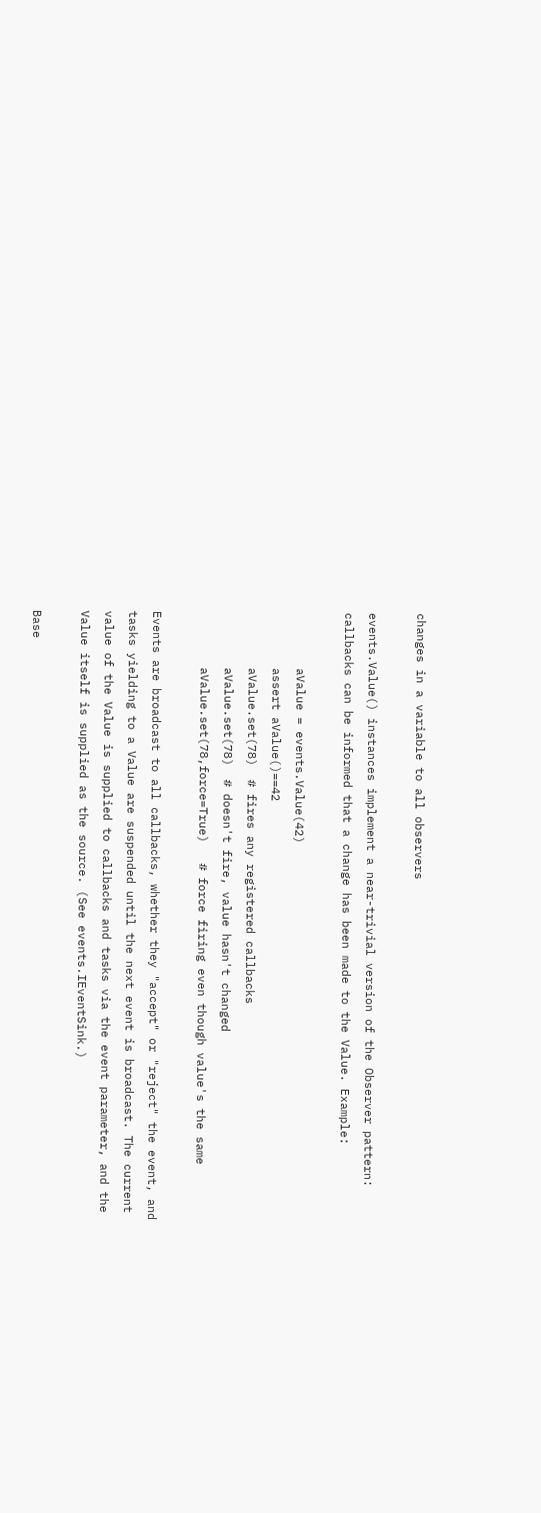changes in a variable to all observers

events.Value() instances implement a near-trivial version of the Observer pattern: callbacks can be informed that a change has been made to the Value. Example:

        aValue = events.Value(42)
        assert aValue()==42
        aValue.set(78)  # fires any registered callbacks
        aValue.set(78)  # doesn't fire, value hasn't changed
        aValue.set(78,force=True)   # force firing even though value's the same

Events are broadcast to all callbacks, whether they "accept" or "reject" the event, and tasks yielding to a Value are suspended until the next event is broadcast. The current value of the Value is supplied to callbacks and tasks via the event parameter, and the Value itself is supplied as the source. (See events.IEventSink.)

Base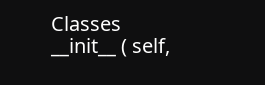Classes
__init__ ( self,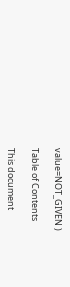value=NOT_GIVEN )

Table of Contents

This document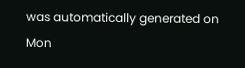was automatically generated on Mon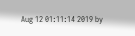Aug 12 01:11:14 2019 by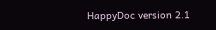HappyDoc version 2.1